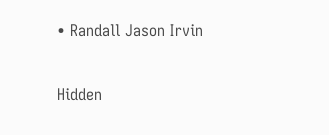• Randall Jason Irvin

Hidden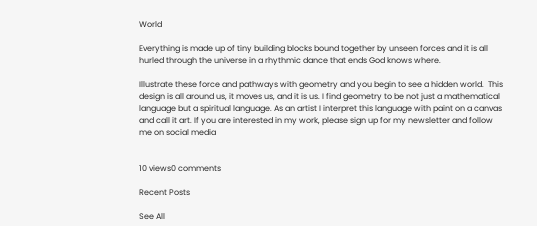World

Everything is made up of tiny building blocks bound together by unseen forces and it is all hurled through the universe in a rhythmic dance that ends God knows where.

Illustrate these force and pathways with geometry and you begin to see a hidden world.  This design is all around us, it moves us, and it is us. I find geometry to be not just a mathematical language but a spiritual language. As an artist I interpret this language with paint on a canvas and call it art. If you are interested in my work, please sign up for my newsletter and follow me on social media


10 views0 comments

Recent Posts

See All